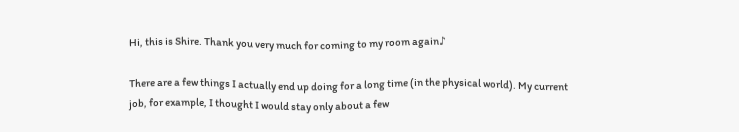Hi, this is Shire. Thank you very much for coming to my room again♪

There are a few things I actually end up doing for a long time (in the physical world). My current job, for example, I thought I would stay only about a few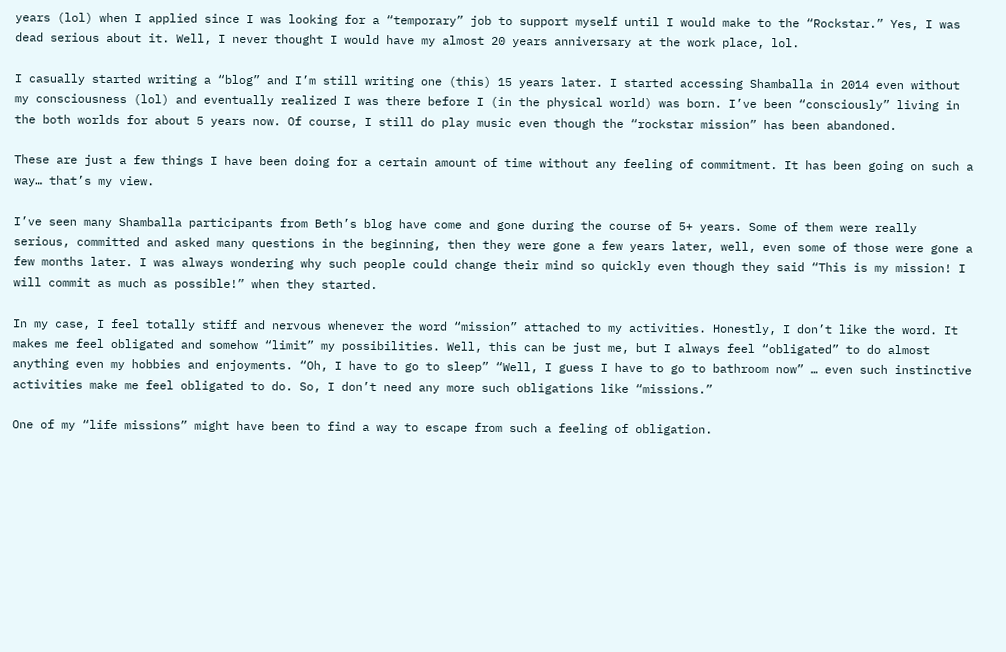years (lol) when I applied since I was looking for a “temporary” job to support myself until I would make to the “Rockstar.” Yes, I was dead serious about it. Well, I never thought I would have my almost 20 years anniversary at the work place, lol.

I casually started writing a “blog” and I’m still writing one (this) 15 years later. I started accessing Shamballa in 2014 even without my consciousness (lol) and eventually realized I was there before I (in the physical world) was born. I’ve been “consciously” living in the both worlds for about 5 years now. Of course, I still do play music even though the “rockstar mission” has been abandoned.

These are just a few things I have been doing for a certain amount of time without any feeling of commitment. It has been going on such a way… that’s my view.

I’ve seen many Shamballa participants from Beth’s blog have come and gone during the course of 5+ years. Some of them were really serious, committed and asked many questions in the beginning, then they were gone a few years later, well, even some of those were gone a few months later. I was always wondering why such people could change their mind so quickly even though they said “This is my mission! I will commit as much as possible!” when they started.

In my case, I feel totally stiff and nervous whenever the word “mission” attached to my activities. Honestly, I don’t like the word. It makes me feel obligated and somehow “limit” my possibilities. Well, this can be just me, but I always feel “obligated” to do almost anything even my hobbies and enjoyments. “Oh, I have to go to sleep” “Well, I guess I have to go to bathroom now” … even such instinctive activities make me feel obligated to do. So, I don’t need any more such obligations like “missions.”

One of my “life missions” might have been to find a way to escape from such a feeling of obligation.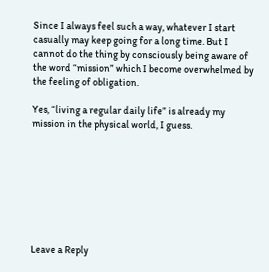Since I always feel such a way, whatever I start casually may keep going for a long time. But I cannot do the thing by consciously being aware of the word “mission” which I become overwhelmed by the feeling of obligation.

Yes, “living a regular daily life” is already my mission in the physical world, I guess.








Leave a Reply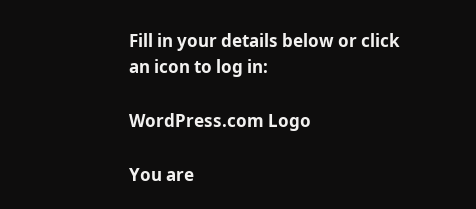Fill in your details below or click an icon to log in:

WordPress.com Logo

You are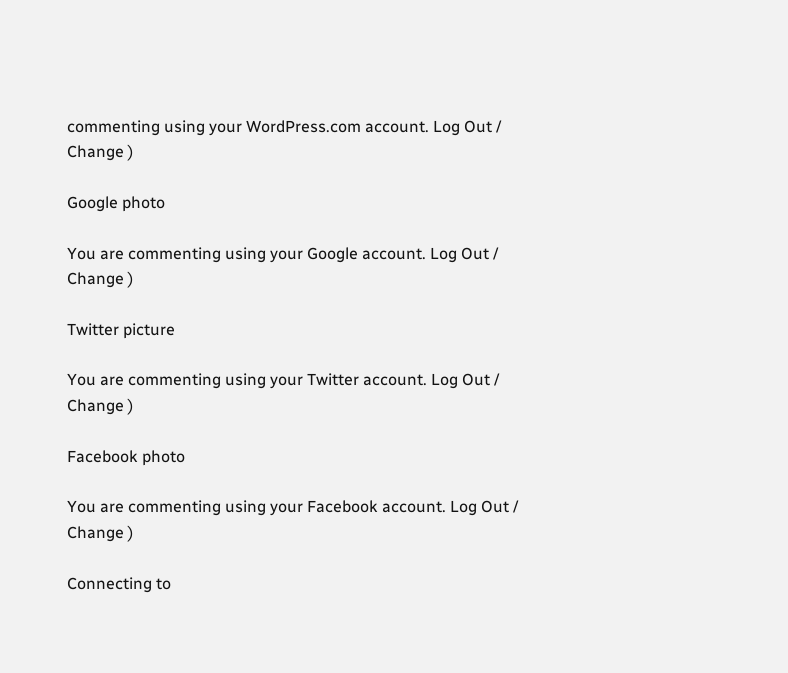commenting using your WordPress.com account. Log Out /  Change )

Google photo

You are commenting using your Google account. Log Out /  Change )

Twitter picture

You are commenting using your Twitter account. Log Out /  Change )

Facebook photo

You are commenting using your Facebook account. Log Out /  Change )

Connecting to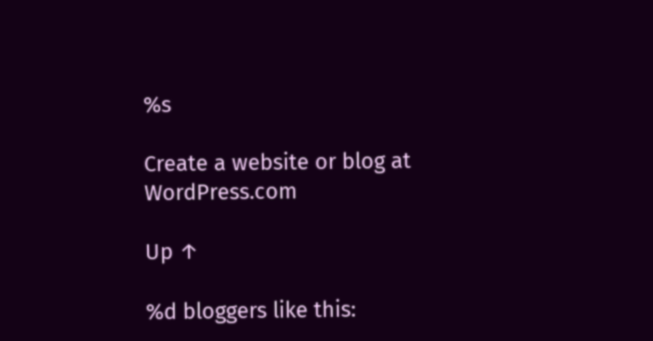%s

Create a website or blog at WordPress.com

Up ↑

%d bloggers like this: